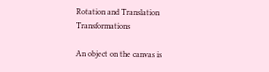Rotation and Translation Transformations

An object on the canvas is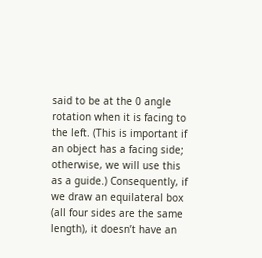said to be at the 0 angle rotation when it is facing to the left. (This is important if an object has a facing side; otherwise, we will use this as a guide.) Consequently, if we draw an equilateral box (all four sides are the same length), it doesn’t have an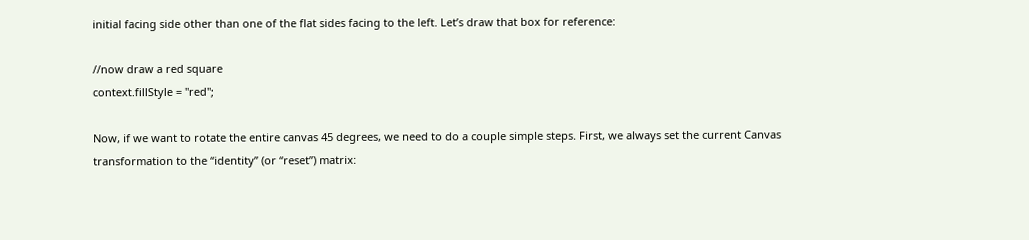initial facing side other than one of the flat sides facing to the left. Let’s draw that box for reference:

//now draw a red square
context.fillStyle = "red";

Now, if we want to rotate the entire canvas 45 degrees, we need to do a couple simple steps. First, we always set the current Canvas transformation to the “identity” (or “reset”) matrix: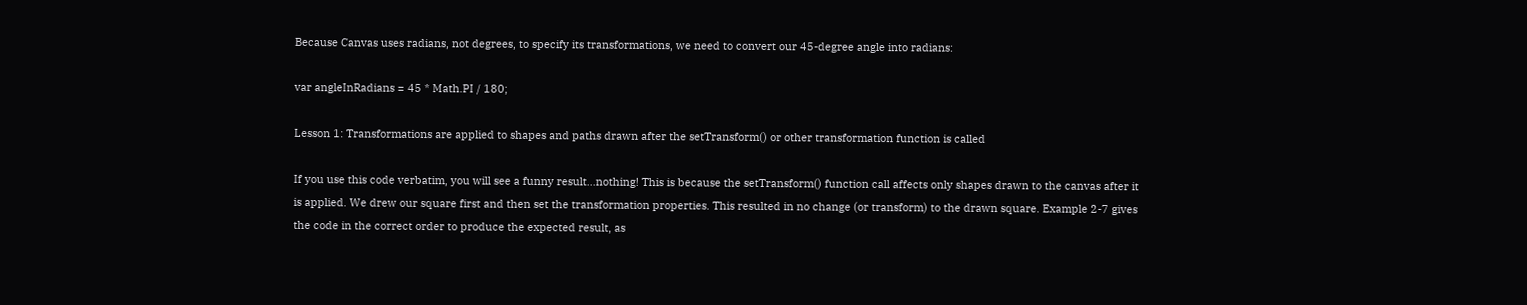Because Canvas uses radians, not degrees, to specify its transformations, we need to convert our 45-degree angle into radians:

var angleInRadians = 45 * Math.PI / 180;

Lesson 1: Transformations are applied to shapes and paths drawn after the setTransform() or other transformation function is called

If you use this code verbatim, you will see a funny result...nothing! This is because the setTransform() function call affects only shapes drawn to the canvas after it is applied. We drew our square first and then set the transformation properties. This resulted in no change (or transform) to the drawn square. Example 2-7 gives the code in the correct order to produce the expected result, as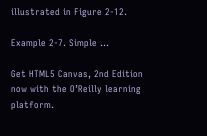illustrated in Figure 2-12.

Example 2-7. Simple ...

Get HTML5 Canvas, 2nd Edition now with the O’Reilly learning platform.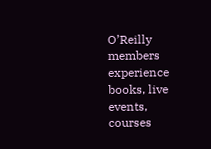O’Reilly members experience books, live events, courses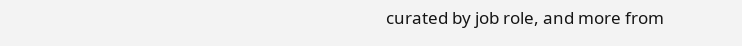curated by job role, and more from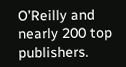O’Reilly and nearly 200 top publishers.